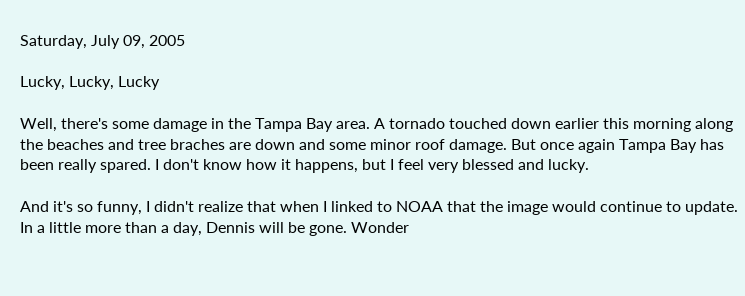Saturday, July 09, 2005

Lucky, Lucky, Lucky

Well, there's some damage in the Tampa Bay area. A tornado touched down earlier this morning along the beaches and tree braches are down and some minor roof damage. But once again Tampa Bay has been really spared. I don't know how it happens, but I feel very blessed and lucky.

And it's so funny, I didn't realize that when I linked to NOAA that the image would continue to update. In a little more than a day, Dennis will be gone. Wonder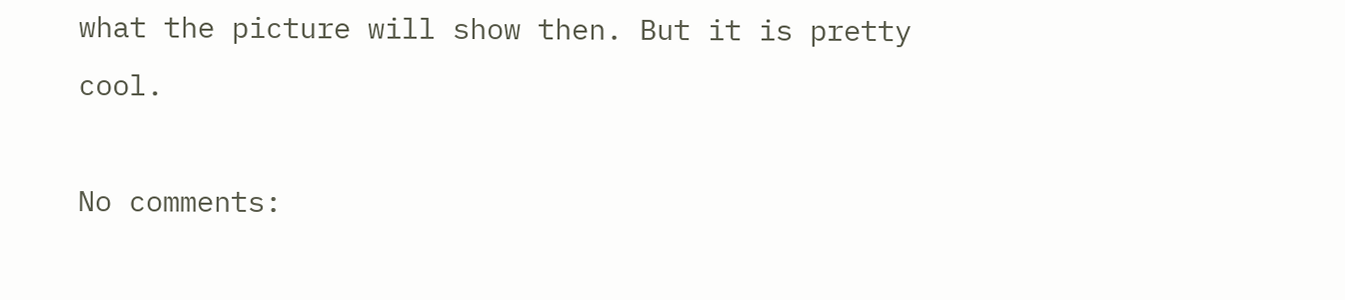what the picture will show then. But it is pretty cool.

No comments: